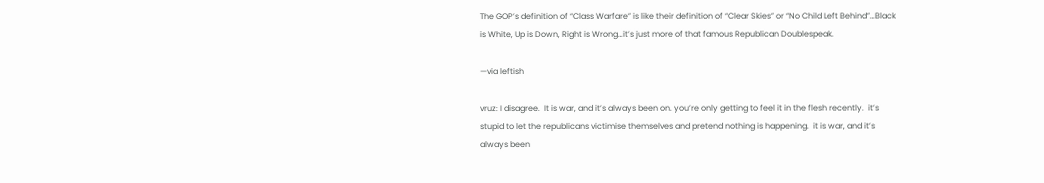The GOP’s definition of “Class Warfare” is like their definition of “Clear Skies” or “No Child Left Behind”…Black is White, Up is Down, Right is Wrong…it’s just more of that famous Republican Doublespeak.

—via leftish

vruz: I disagree.  It is war, and it’s always been on. you’re only getting to feel it in the flesh recently.  it’s stupid to let the republicans victimise themselves and pretend nothing is happening.  it is war, and it’s always been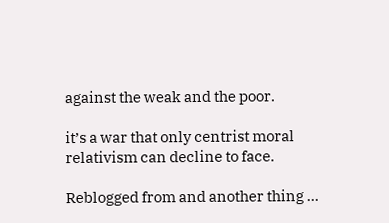against the weak and the poor.

it’s a war that only centrist moral relativism can decline to face.

Reblogged from and another thing ...